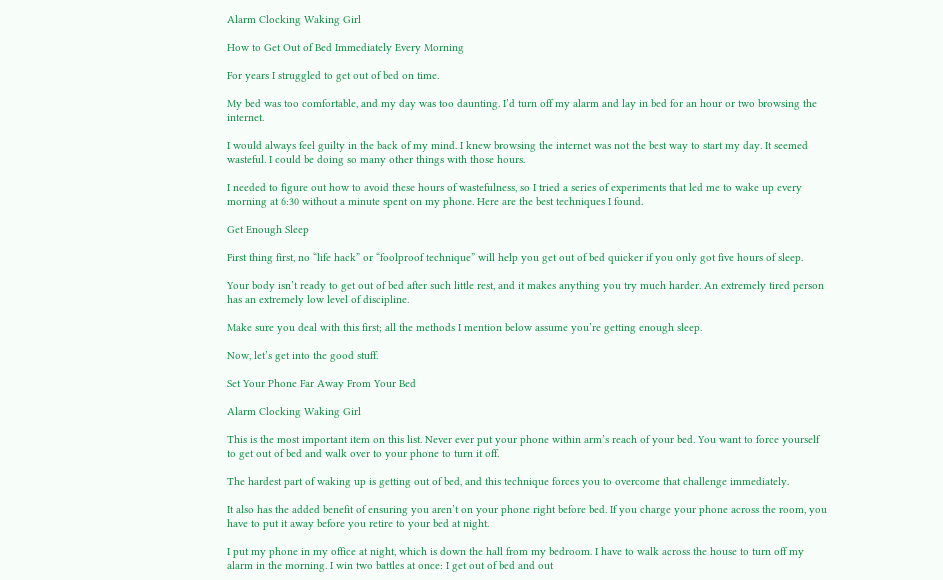Alarm Clocking Waking Girl

How to Get Out of Bed Immediately Every Morning

For years I struggled to get out of bed on time.

My bed was too comfortable, and my day was too daunting. I’d turn off my alarm and lay in bed for an hour or two browsing the internet.

I would always feel guilty in the back of my mind. I knew browsing the internet was not the best way to start my day. It seemed wasteful. I could be doing so many other things with those hours.

I needed to figure out how to avoid these hours of wastefulness, so I tried a series of experiments that led me to wake up every morning at 6:30 without a minute spent on my phone. Here are the best techniques I found.

Get Enough Sleep

First thing first, no “life hack” or “foolproof technique” will help you get out of bed quicker if you only got five hours of sleep.

Your body isn’t ready to get out of bed after such little rest, and it makes anything you try much harder. An extremely tired person has an extremely low level of discipline.

Make sure you deal with this first; all the methods I mention below assume you’re getting enough sleep.

Now, let’s get into the good stuff.

Set Your Phone Far Away From Your Bed

Alarm Clocking Waking Girl

This is the most important item on this list. Never ever put your phone within arm’s reach of your bed. You want to force yourself to get out of bed and walk over to your phone to turn it off.

The hardest part of waking up is getting out of bed, and this technique forces you to overcome that challenge immediately.

It also has the added benefit of ensuring you aren’t on your phone right before bed. If you charge your phone across the room, you have to put it away before you retire to your bed at night.

I put my phone in my office at night, which is down the hall from my bedroom. I have to walk across the house to turn off my alarm in the morning. I win two battles at once: I get out of bed and out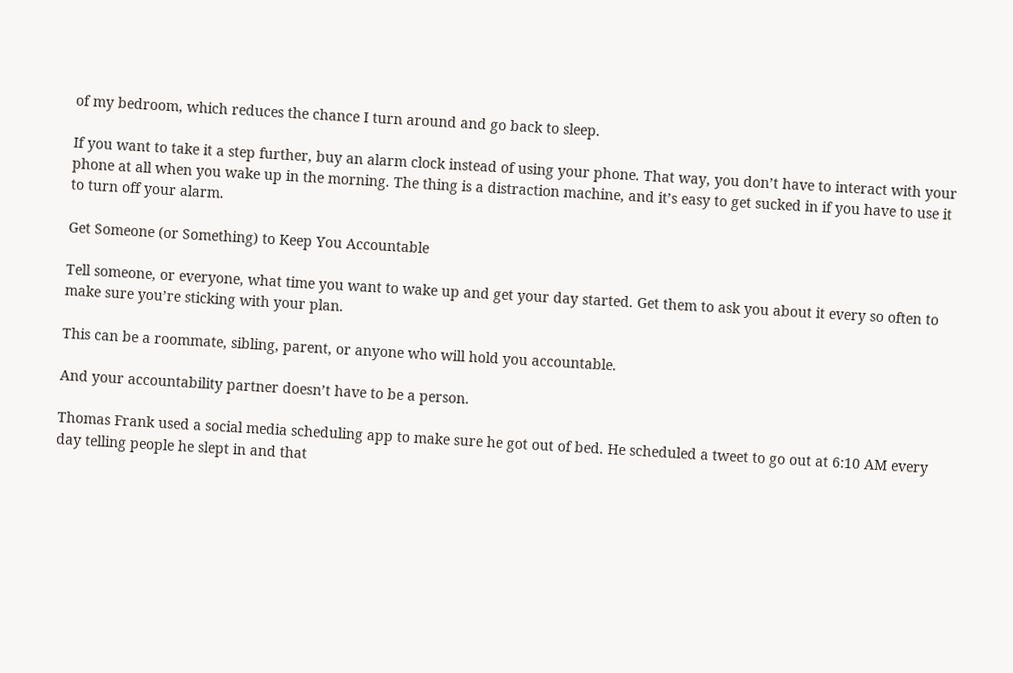of my bedroom, which reduces the chance I turn around and go back to sleep.

If you want to take it a step further, buy an alarm clock instead of using your phone. That way, you don’t have to interact with your phone at all when you wake up in the morning. The thing is a distraction machine, and it’s easy to get sucked in if you have to use it to turn off your alarm.

Get Someone (or Something) to Keep You Accountable

Tell someone, or everyone, what time you want to wake up and get your day started. Get them to ask you about it every so often to make sure you’re sticking with your plan.

This can be a roommate, sibling, parent, or anyone who will hold you accountable.

And your accountability partner doesn’t have to be a person.

Thomas Frank used a social media scheduling app to make sure he got out of bed. He scheduled a tweet to go out at 6:10 AM every day telling people he slept in and that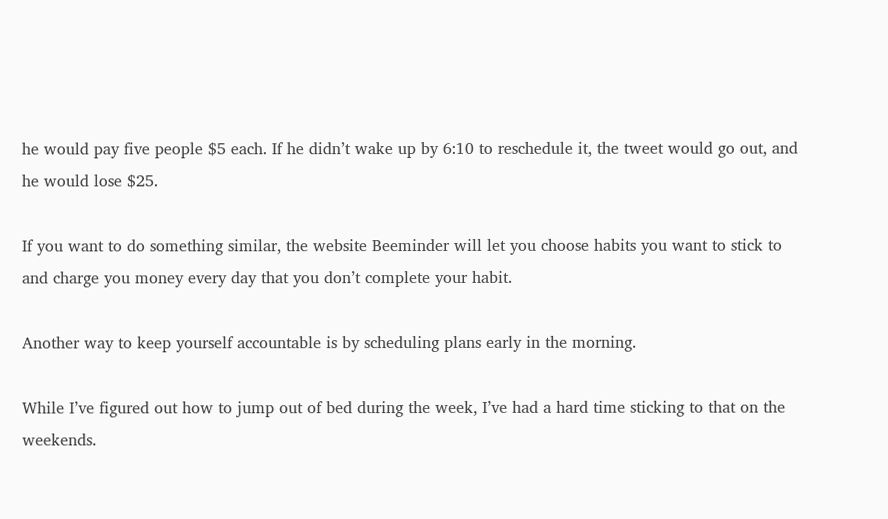he would pay five people $5 each. If he didn’t wake up by 6:10 to reschedule it, the tweet would go out, and he would lose $25.

If you want to do something similar, the website Beeminder will let you choose habits you want to stick to and charge you money every day that you don’t complete your habit.

Another way to keep yourself accountable is by scheduling plans early in the morning.

While I’ve figured out how to jump out of bed during the week, I’ve had a hard time sticking to that on the weekends.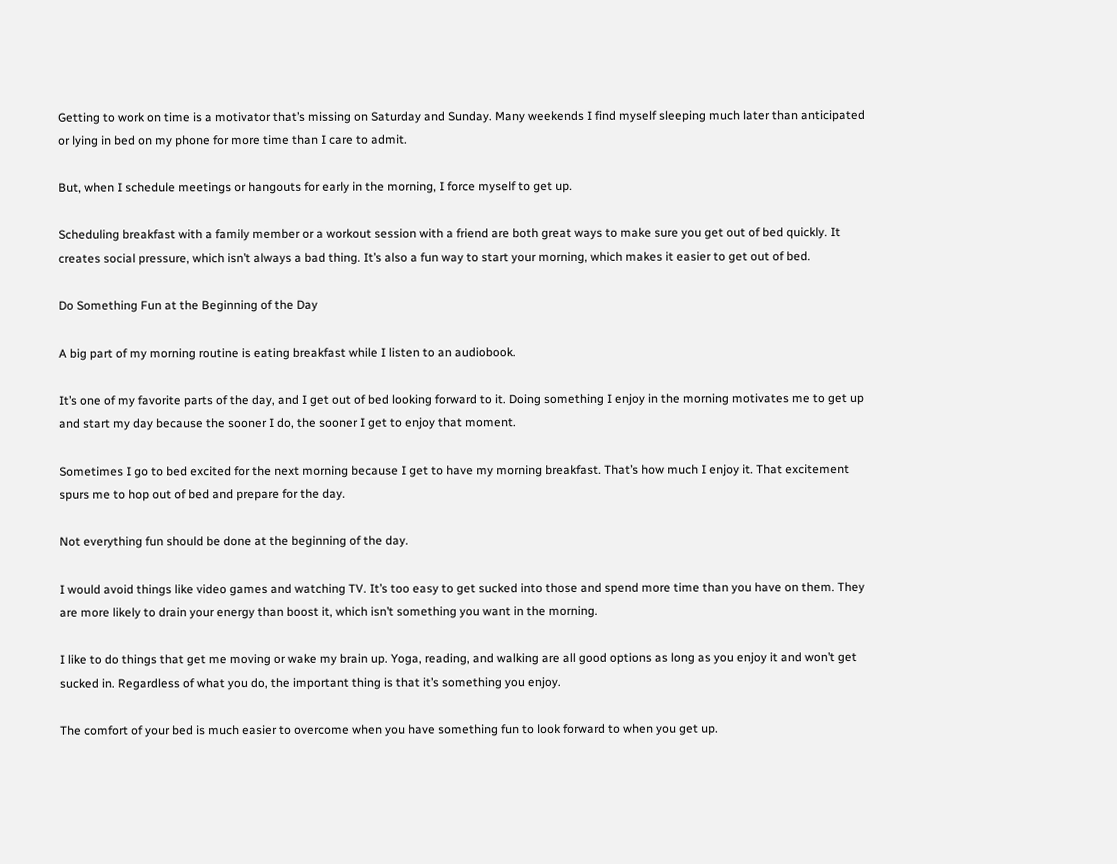Getting to work on time is a motivator that’s missing on Saturday and Sunday. Many weekends I find myself sleeping much later than anticipated or lying in bed on my phone for more time than I care to admit.

But, when I schedule meetings or hangouts for early in the morning, I force myself to get up.

Scheduling breakfast with a family member or a workout session with a friend are both great ways to make sure you get out of bed quickly. It creates social pressure, which isn’t always a bad thing. It’s also a fun way to start your morning, which makes it easier to get out of bed.

Do Something Fun at the Beginning of the Day

A big part of my morning routine is eating breakfast while I listen to an audiobook.

It’s one of my favorite parts of the day, and I get out of bed looking forward to it. Doing something I enjoy in the morning motivates me to get up and start my day because the sooner I do, the sooner I get to enjoy that moment.

Sometimes I go to bed excited for the next morning because I get to have my morning breakfast. That’s how much I enjoy it. That excitement spurs me to hop out of bed and prepare for the day.

Not everything fun should be done at the beginning of the day.

I would avoid things like video games and watching TV. It’s too easy to get sucked into those and spend more time than you have on them. They are more likely to drain your energy than boost it, which isn’t something you want in the morning.

I like to do things that get me moving or wake my brain up. Yoga, reading, and walking are all good options as long as you enjoy it and won’t get sucked in. Regardless of what you do, the important thing is that it’s something you enjoy.

The comfort of your bed is much easier to overcome when you have something fun to look forward to when you get up.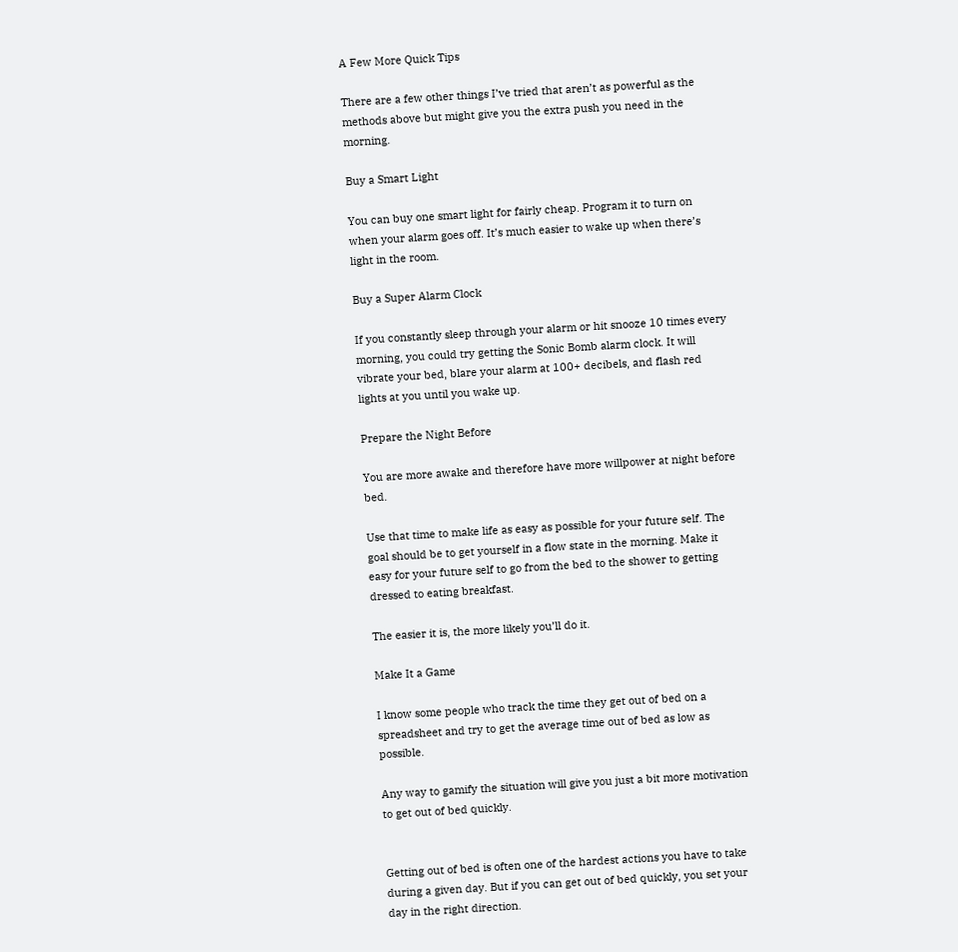A Few More Quick Tips

There are a few other things I’ve tried that aren’t as powerful as the methods above but might give you the extra push you need in the morning.

Buy a Smart Light

You can buy one smart light for fairly cheap. Program it to turn on when your alarm goes off. It’s much easier to wake up when there’s light in the room.

Buy a Super Alarm Clock

If you constantly sleep through your alarm or hit snooze 10 times every morning, you could try getting the Sonic Bomb alarm clock. It will vibrate your bed, blare your alarm at 100+ decibels, and flash red lights at you until you wake up.

Prepare the Night Before

You are more awake and therefore have more willpower at night before bed.

Use that time to make life as easy as possible for your future self. The goal should be to get yourself in a flow state in the morning. Make it easy for your future self to go from the bed to the shower to getting dressed to eating breakfast.

The easier it is, the more likely you’ll do it.

Make It a Game

I know some people who track the time they get out of bed on a spreadsheet and try to get the average time out of bed as low as possible.

Any way to gamify the situation will give you just a bit more motivation to get out of bed quickly.


Getting out of bed is often one of the hardest actions you have to take during a given day. But if you can get out of bed quickly, you set your day in the right direction.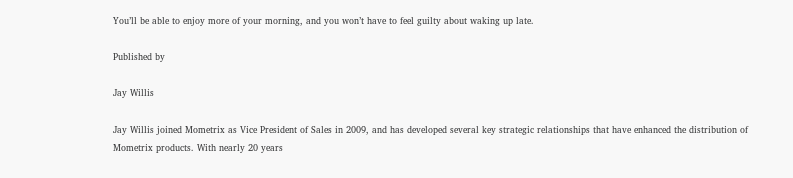You’ll be able to enjoy more of your morning, and you won’t have to feel guilty about waking up late.

Published by

Jay Willis

Jay Willis joined Mometrix as Vice President of Sales in 2009, and has developed several key strategic relationships that have enhanced the distribution of Mometrix products. With nearly 20 years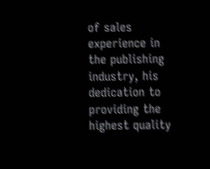of sales experience in the publishing industry, his dedication to providing the highest quality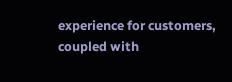experience for customers, coupled with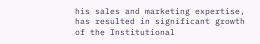his sales and marketing expertise, has resulted in significant growth of the Institutional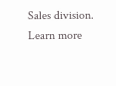Sales division. Learn more